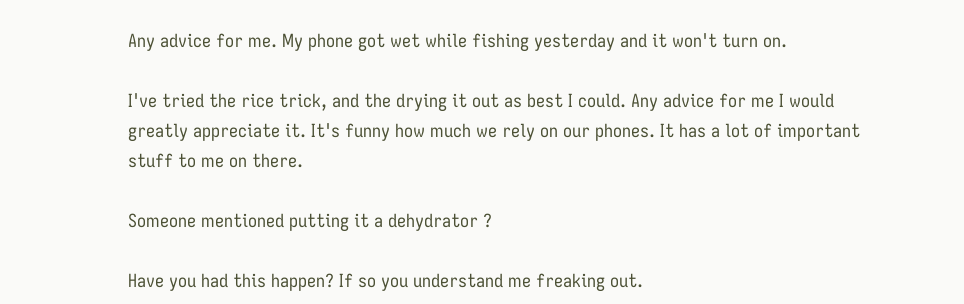Any advice for me. My phone got wet while fishing yesterday and it won't turn on.

I've tried the rice trick, and the drying it out as best I could. Any advice for me I would greatly appreciate it. It's funny how much we rely on our phones. It has a lot of important stuff to me on there.

Someone mentioned putting it a dehydrator ?

Have you had this happen? If so you understand me freaking out.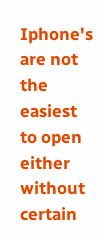Iphone's are not the easiest to open either without certain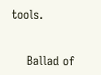tools.


    Ballad of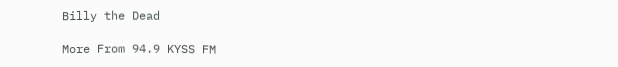Billy the Dead

More From 94.9 KYSS FM